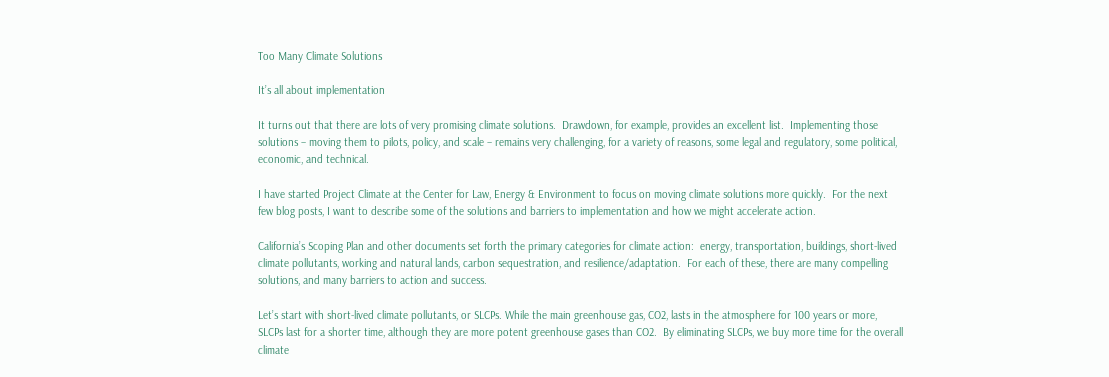Too Many Climate Solutions

It’s all about implementation

It turns out that there are lots of very promising climate solutions.  Drawdown, for example, provides an excellent list.  Implementing those solutions – moving them to pilots, policy, and scale – remains very challenging, for a variety of reasons, some legal and regulatory, some political, economic, and technical.

I have started Project Climate at the Center for Law, Energy & Environment to focus on moving climate solutions more quickly.  For the next few blog posts, I want to describe some of the solutions and barriers to implementation and how we might accelerate action.

California’s Scoping Plan and other documents set forth the primary categories for climate action:  energy, transportation, buildings, short-lived climate pollutants, working and natural lands, carbon sequestration, and resilience/adaptation.  For each of these, there are many compelling solutions, and many barriers to action and success.

Let’s start with short-lived climate pollutants, or SLCPs. While the main greenhouse gas, CO2, lasts in the atmosphere for 100 years or more, SLCPs last for a shorter time, although they are more potent greenhouse gases than CO2.  By eliminating SLCPs, we buy more time for the overall climate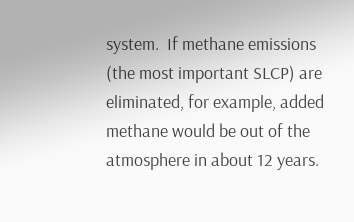system.  If methane emissions (the most important SLCP) are eliminated, for example, added methane would be out of the atmosphere in about 12 years.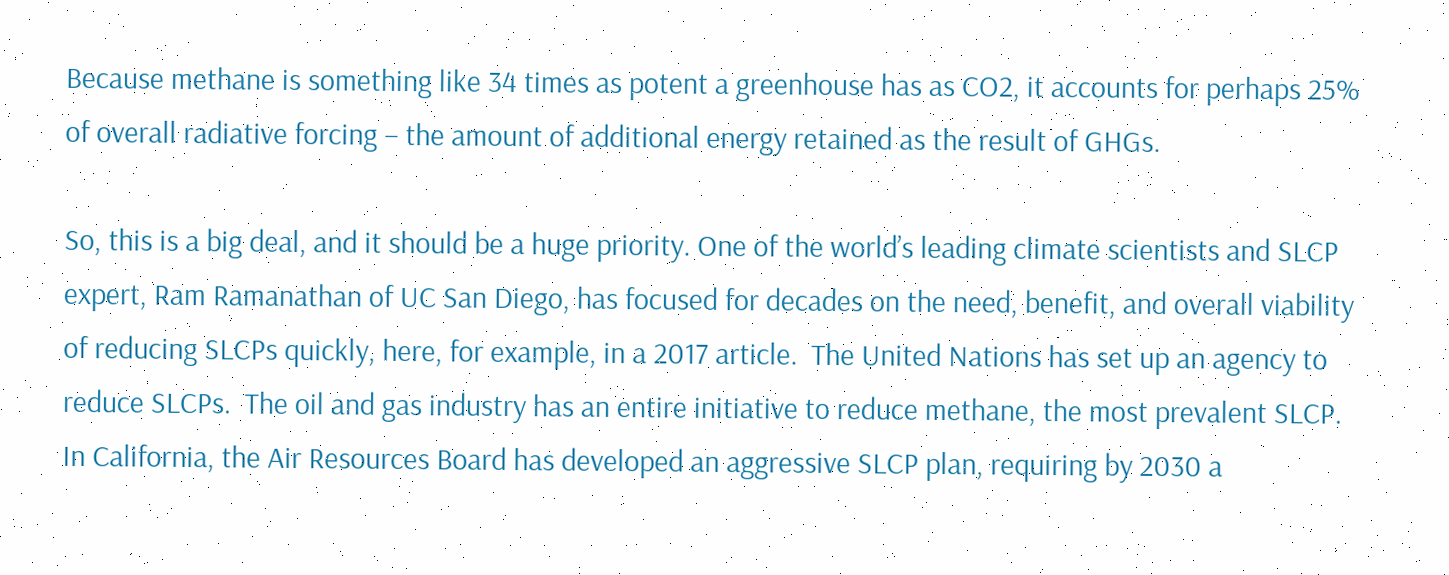Because methane is something like 34 times as potent a greenhouse has as CO2, it accounts for perhaps 25% of overall radiative forcing – the amount of additional energy retained as the result of GHGs.

So, this is a big deal, and it should be a huge priority. One of the world’s leading climate scientists and SLCP expert, Ram Ramanathan of UC San Diego, has focused for decades on the need, benefit, and overall viability of reducing SLCPs quickly, here, for example, in a 2017 article.  The United Nations has set up an agency to reduce SLCPs.  The oil and gas industry has an entire initiative to reduce methane, the most prevalent SLCP.   In California, the Air Resources Board has developed an aggressive SLCP plan, requiring by 2030 a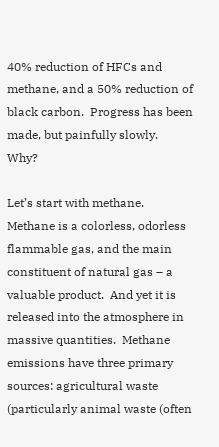40% reduction of HFCs and methane, and a 50% reduction of black carbon.  Progress has been made, but painfully slowly.  Why?

Let’s start with methane.  Methane is a colorless, odorless flammable gas, and the main constituent of natural gas – a valuable product.  And yet it is released into the atmosphere in massive quantities.  Methane emissions have three primary sources: agricultural waste (particularly animal waste (often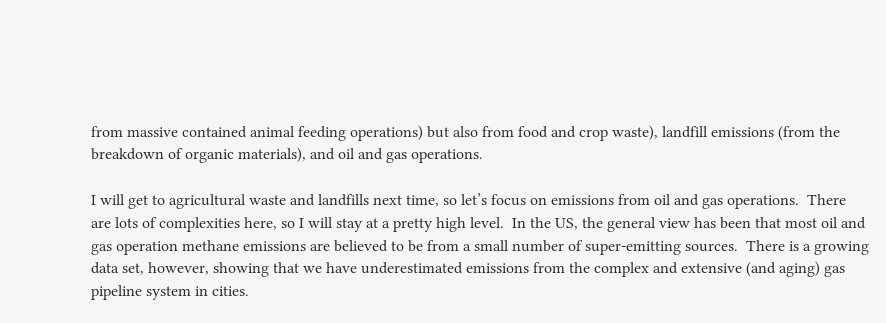from massive contained animal feeding operations) but also from food and crop waste), landfill emissions (from the breakdown of organic materials), and oil and gas operations.

I will get to agricultural waste and landfills next time, so let’s focus on emissions from oil and gas operations.  There are lots of complexities here, so I will stay at a pretty high level.  In the US, the general view has been that most oil and gas operation methane emissions are believed to be from a small number of super-emitting sources.  There is a growing data set, however, showing that we have underestimated emissions from the complex and extensive (and aging) gas pipeline system in cities.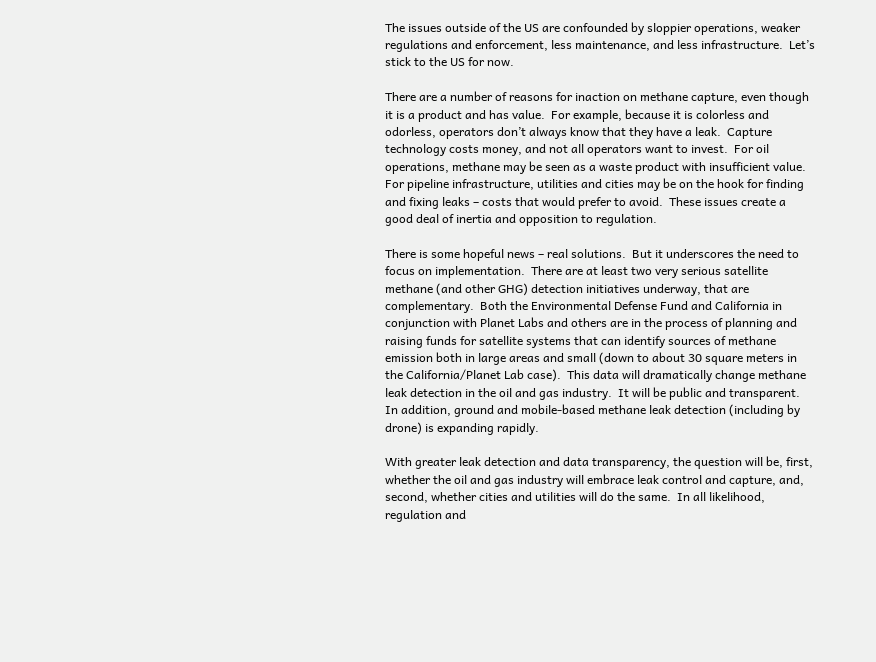The issues outside of the US are confounded by sloppier operations, weaker regulations and enforcement, less maintenance, and less infrastructure.  Let’s stick to the US for now.

There are a number of reasons for inaction on methane capture, even though it is a product and has value.  For example, because it is colorless and odorless, operators don’t always know that they have a leak.  Capture technology costs money, and not all operators want to invest.  For oil operations, methane may be seen as a waste product with insufficient value.  For pipeline infrastructure, utilities and cities may be on the hook for finding and fixing leaks – costs that would prefer to avoid.  These issues create a good deal of inertia and opposition to regulation.

There is some hopeful news – real solutions.  But it underscores the need to focus on implementation.  There are at least two very serious satellite methane (and other GHG) detection initiatives underway, that are complementary.  Both the Environmental Defense Fund and California in conjunction with Planet Labs and others are in the process of planning and raising funds for satellite systems that can identify sources of methane emission both in large areas and small (down to about 30 square meters in the California/Planet Lab case).  This data will dramatically change methane leak detection in the oil and gas industry.  It will be public and transparent.  In addition, ground and mobile-based methane leak detection (including by drone) is expanding rapidly.

With greater leak detection and data transparency, the question will be, first, whether the oil and gas industry will embrace leak control and capture, and, second, whether cities and utilities will do the same.  In all likelihood, regulation and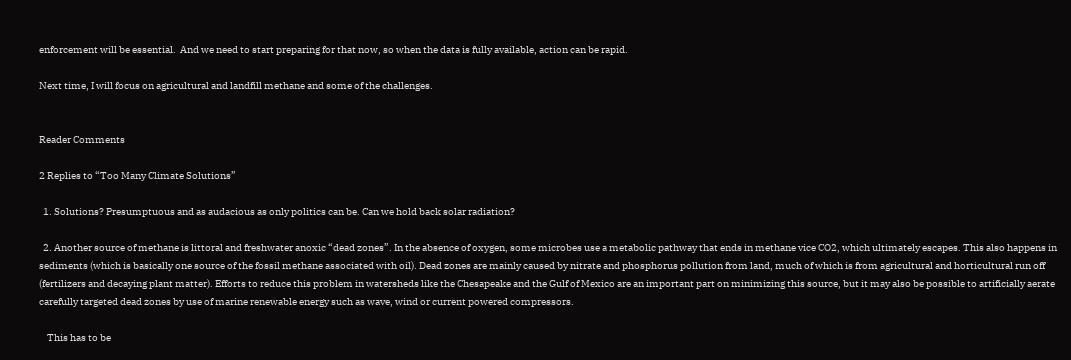enforcement will be essential.  And we need to start preparing for that now, so when the data is fully available, action can be rapid.

Next time, I will focus on agricultural and landfill methane and some of the challenges.


Reader Comments

2 Replies to “Too Many Climate Solutions”

  1. Solutions? Presumptuous and as audacious as only politics can be. Can we hold back solar radiation?

  2. Another source of methane is littoral and freshwater anoxic “dead zones”. In the absence of oxygen, some microbes use a metabolic pathway that ends in methane vice CO2, which ultimately escapes. This also happens in sediments (which is basically one source of the fossil methane associated with oil). Dead zones are mainly caused by nitrate and phosphorus pollution from land, much of which is from agricultural and horticultural run off (fertilizers and decaying plant matter). Efforts to reduce this problem in watersheds like the Chesapeake and the Gulf of Mexico are an important part on minimizing this source, but it may also be possible to artificially aerate carefully targeted dead zones by use of marine renewable energy such as wave, wind or current powered compressors.

    This has to be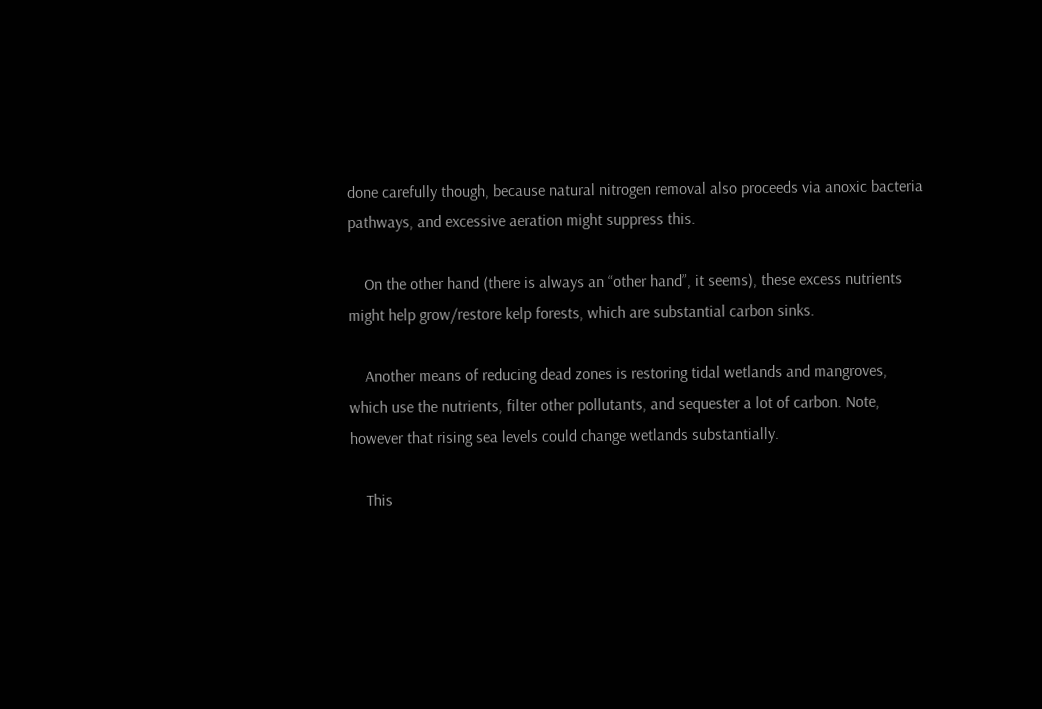done carefully though, because natural nitrogen removal also proceeds via anoxic bacteria pathways, and excessive aeration might suppress this.

    On the other hand (there is always an “other hand”, it seems), these excess nutrients might help grow/restore kelp forests, which are substantial carbon sinks.

    Another means of reducing dead zones is restoring tidal wetlands and mangroves, which use the nutrients, filter other pollutants, and sequester a lot of carbon. Note, however that rising sea levels could change wetlands substantially.

    This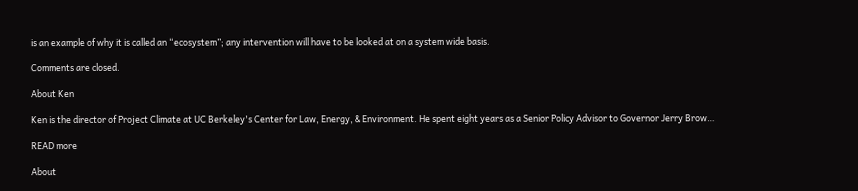is an example of why it is called an “ecosystem”; any intervention will have to be looked at on a system wide basis.

Comments are closed.

About Ken

Ken is the director of Project Climate at UC Berkeley's Center for Law, Energy, & Environment. He spent eight years as a Senior Policy Advisor to Governor Jerry Brow…

READ more

About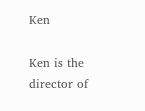Ken

Ken is the director of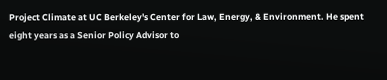Project Climate at UC Berkeley's Center for Law, Energy, & Environment. He spent eight years as a Senior Policy Advisor to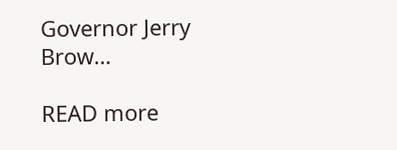Governor Jerry Brow…

READ more